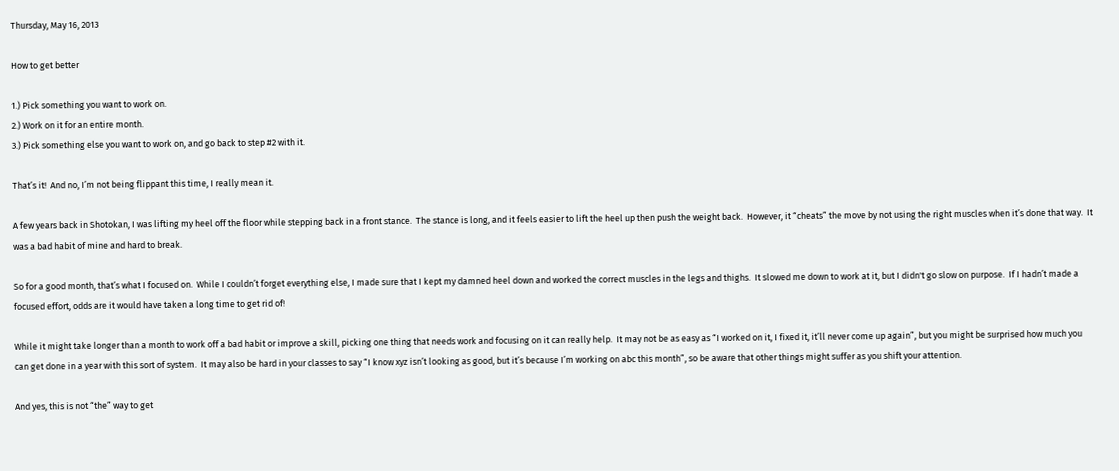Thursday, May 16, 2013

How to get better

1.) Pick something you want to work on.
2.) Work on it for an entire month.
3.) Pick something else you want to work on, and go back to step #2 with it.

That’s it!  And no, I’m not being flippant this time, I really mean it.

A few years back in Shotokan, I was lifting my heel off the floor while stepping back in a front stance.  The stance is long, and it feels easier to lift the heel up then push the weight back.  However, it “cheats” the move by not using the right muscles when it’s done that way.  It was a bad habit of mine and hard to break.

So for a good month, that’s what I focused on.  While I couldn’t forget everything else, I made sure that I kept my damned heel down and worked the correct muscles in the legs and thighs.  It slowed me down to work at it, but I didn't go slow on purpose.  If I hadn’t made a focused effort, odds are it would have taken a long time to get rid of!

While it might take longer than a month to work off a bad habit or improve a skill, picking one thing that needs work and focusing on it can really help.  It may not be as easy as “I worked on it, I fixed it, it’ll never come up again”, but you might be surprised how much you can get done in a year with this sort of system.  It may also be hard in your classes to say “I know xyz isn’t looking as good, but it’s because I’m working on abc this month”, so be aware that other things might suffer as you shift your attention.

And yes, this is not “the” way to get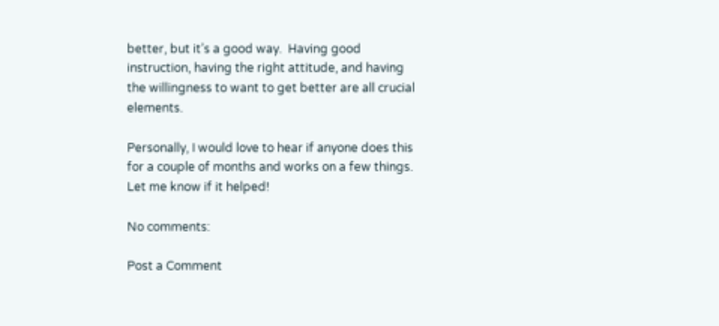better, but it’s a good way.  Having good instruction, having the right attitude, and having the willingness to want to get better are all crucial elements.

Personally, I would love to hear if anyone does this for a couple of months and works on a few things.  Let me know if it helped!

No comments:

Post a Comment